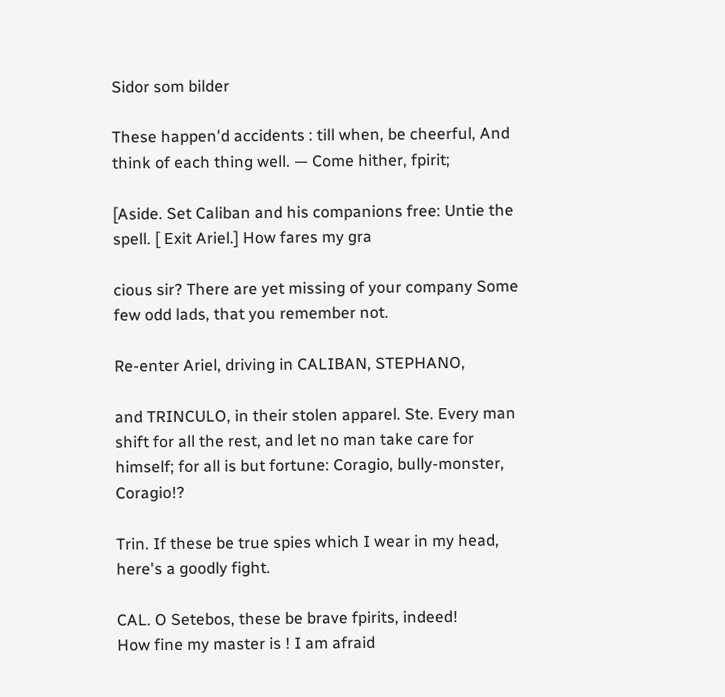Sidor som bilder

These happen'd accidents : till when, be cheerful, And think of each thing well. — Come hither, fpirit;

[Aside. Set Caliban and his companions free: Untie the spell. [ Exit Ariel.] How fares my gra

cious sir? There are yet missing of your company Some few odd lads, that you remember not.

Re-enter Ariel, driving in CALIBAN, STEPHANO,

and TRINCULO, in their stolen apparel. Ste. Every man shift for all the rest, and let no man take care for himself; for all is but fortune: Coragio, bully-monster, Coragio!?

Trin. If these be true spies which I wear in my head, here's a goodly fight.

CAL. O Setebos, these be brave fpirits, indeed!
How fine my master is ! I am afraid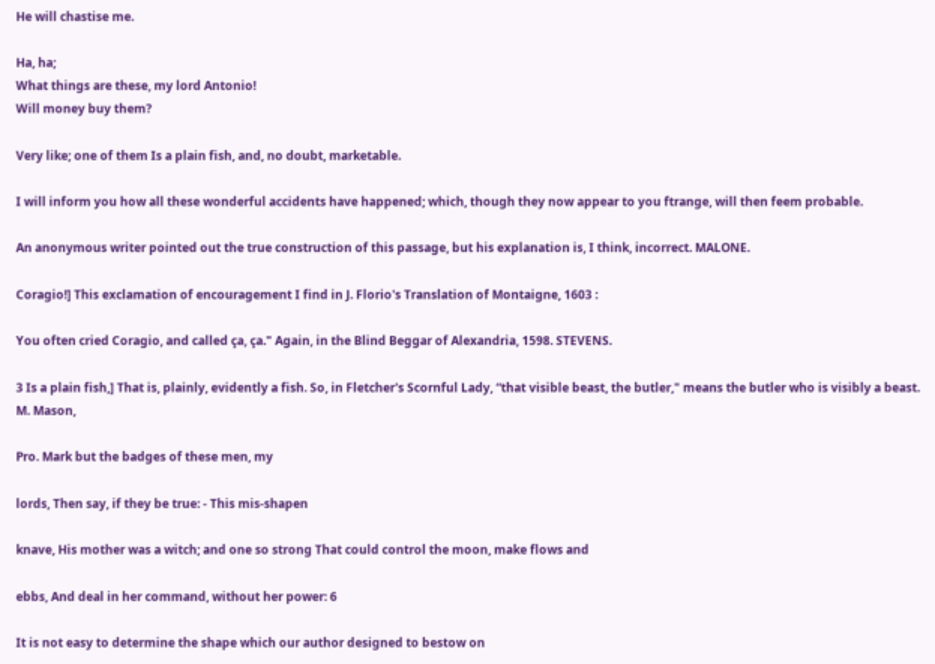He will chastise me.

Ha, ha;
What things are these, my lord Antonio!
Will money buy them?

Very like; one of them Is a plain fish, and, no doubt, marketable.

I will inform you how all these wonderful accidents have happened; which, though they now appear to you ftrange, will then feem probable.

An anonymous writer pointed out the true construction of this passage, but his explanation is, I think, incorrect. MALONE.

Coragio!] This exclamation of encouragement I find in J. Florio's Translation of Montaigne, 1603 :

You often cried Coragio, and called ça, ça." Again, in the Blind Beggar of Alexandria, 1598. STEVENS.

3 Is a plain fish,] That is, plainly, evidently a fish. So, in Fletcher's Scornful Lady, “that visible beast, the butler," means the butler who is visibly a beast. M. Mason,

Pro. Mark but the badges of these men, my

lords, Then say, if they be true: - This mis-shapen

knave, His mother was a witch; and one so strong That could control the moon, make flows and

ebbs, And deal in her command, without her power: 6

It is not easy to determine the shape which our author designed to bestow on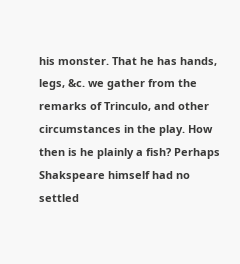his monster. That he has hands, legs, &c. we gather from the remarks of Trinculo, and other circumstances in the play. How then is he plainly a fish? Perhaps Shakspeare himself had no settled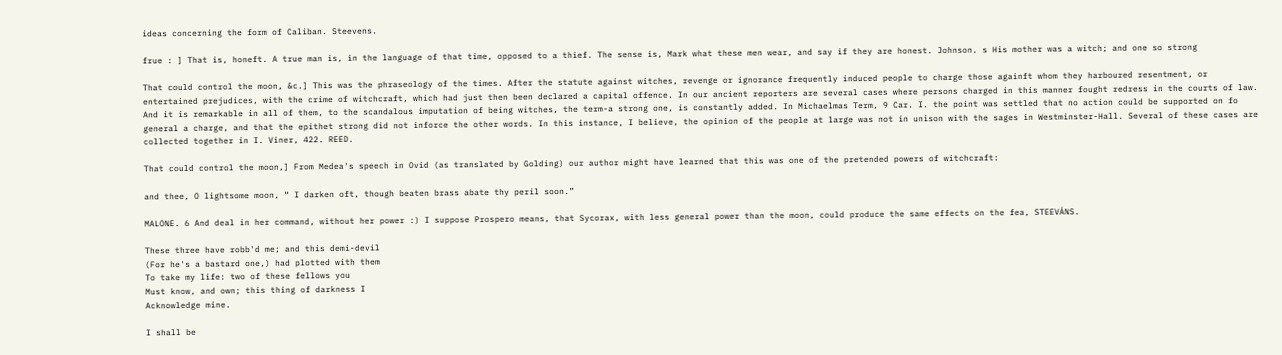ideas concerning the form of Caliban. Steevens.

frue : ] That is, honeft. A true man is, in the language of that time, opposed to a thief. The sense is, Mark what these men wear, and say if they are honest. Johnson. s His mother was a witch; and one so strong

That could control the moon, &c.] This was the phraseology of the times. After the statute against witches, revenge or ignorance frequently induced people to charge those againft whom they harboured resentment, or entertained prejudices, with the crime of witchcraft, which had just then been declared a capital offence. In our ancient reporters are several cases where persons charged in this manner fought redress in the courts of law. And it is remarkable in all of them, to the scandalous imputation of being witches, the term-a strong one, is constantly added. In Michaelmas Term, 9 Car. I. the point was settled that no action could be supported on fo general a charge, and that the epithet strong did not inforce the other words. In this instance, I believe, the opinion of the people at large was not in unison with the sages in Westminster-Hall. Several of these cases are collected together in I. Viner, 422. REED.

That could control the moon,] From Medea's speech in Ovid (as translated by Golding) our author might have learned that this was one of the pretended powers of witchcraft:

and thee, O lightsome moon, “ I darken oft, though beaten brass abate thy peril soon.”

MALONE. 6 And deal in her command, without her power :) I suppose Prospero means, that Sycorax, with less general power than the moon, could produce the same effects on the fea, STEEVÁNS.

These three have robb'd me; and this demi-devil
(For he's a bastard one,) had plotted with them
To take my life: two of these fellows you
Must know, and own; this thing of darkness I
Acknowledge mine.

I shall be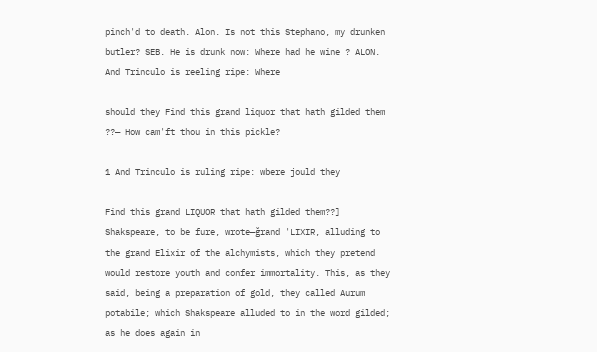pinch'd to death. Alon. Is not this Stephano, my drunken butler? SEB. He is drunk now: Where had he wine ? ALON. And Trinculo is reeling ripe: Where

should they Find this grand liquor that hath gilded them ??— How cam'ft thou in this pickle?

1 And Trinculo is ruling ripe: wbere jould they

Find this grand LIQUOR that hath gilded them??] Shakspeare, to be fure, wrote—ğrand 'LIXIR, alluding to the grand Elixir of the alchymists, which they pretend would restore youth and confer immortality. This, as they said, being a preparation of gold, they called Aurum potabile; which Shakspeare alluded to in the word gilded; as he does again in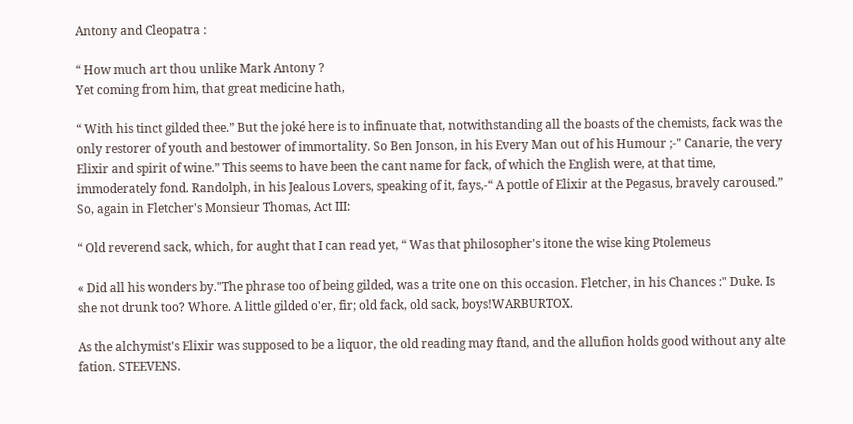Antony and Cleopatra :

“ How much art thou unlike Mark Antony ?
Yet coming from him, that great medicine hath,

“ With his tinct gilded thee.” But the joké here is to infinuate that, notwithstanding all the boasts of the chemists, fack was the only restorer of youth and bestower of immortality. So Ben Jonson, in his Every Man out of his Humour ;-" Canarie, the very Elixir and spirit of wine.” This seems to have been the cant name for fack, of which the English were, at that time, immoderately fond. Randolph, in his Jealous Lovers, speaking of it, fays,-“ A pottle of Elixir at the Pegasus, bravely caroused.” So, again in Fletcher's Monsieur Thomas, Act III:

“ Old reverend sack, which, for aught that I can read yet, “ Was that philosopher's itone the wise king Ptolemeus

« Did all his wonders by."The phrase too of being gilded, was a trite one on this occasion. Fletcher, in his Chances :" Duke. Is she not drunk too? Whore. A little gilded o'er, fir; old fack, old sack, boys!WARBURTOX.

As the alchymist's Elixir was supposed to be a liquor, the old reading may ftand, and the allufion holds good without any alte fation. STEEVENS.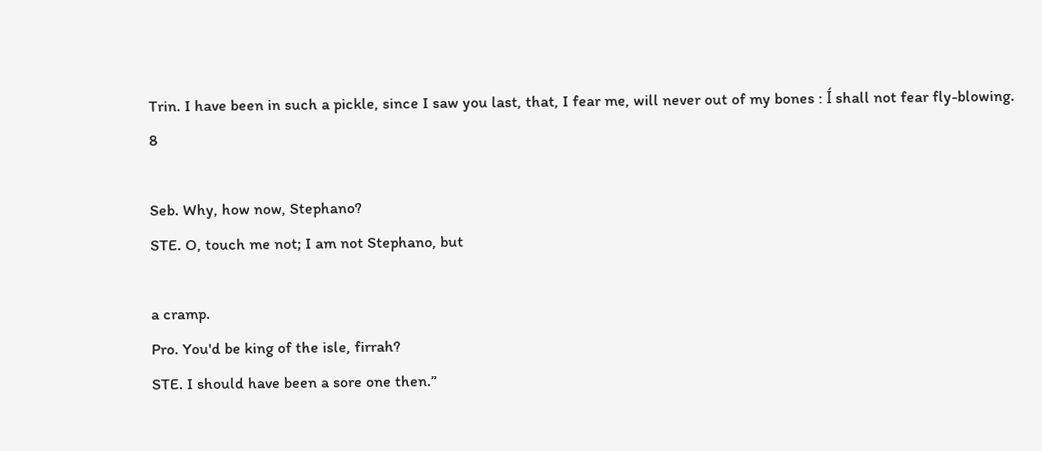Trin. I have been in such a pickle, since I saw you last, that, I fear me, will never out of my bones : Í shall not fear fly-blowing. 8

Seb. Why, how now, Stephano?
STE. O, touch me not; I am not Stephano, but

a cramp.
Pro. You'd be king of the isle, firrah?
STE. I should have been a sore one then.”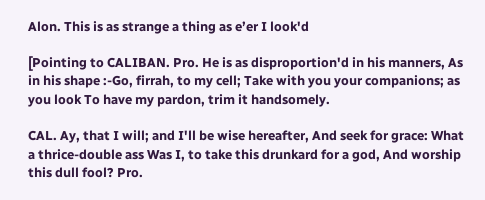Alon. This is as strange a thing as e’er I look'd

[Pointing to CALIBAN. Pro. He is as disproportion'd in his manners, As in his shape :-Go, firrah, to my cell; Take with you your companions; as you look To have my pardon, trim it handsomely.

CAL. Ay, that I will; and I'll be wise hereafter, And seek for grace: What a thrice-double ass Was I, to take this drunkard for a god, And worship this dull fool? Pro.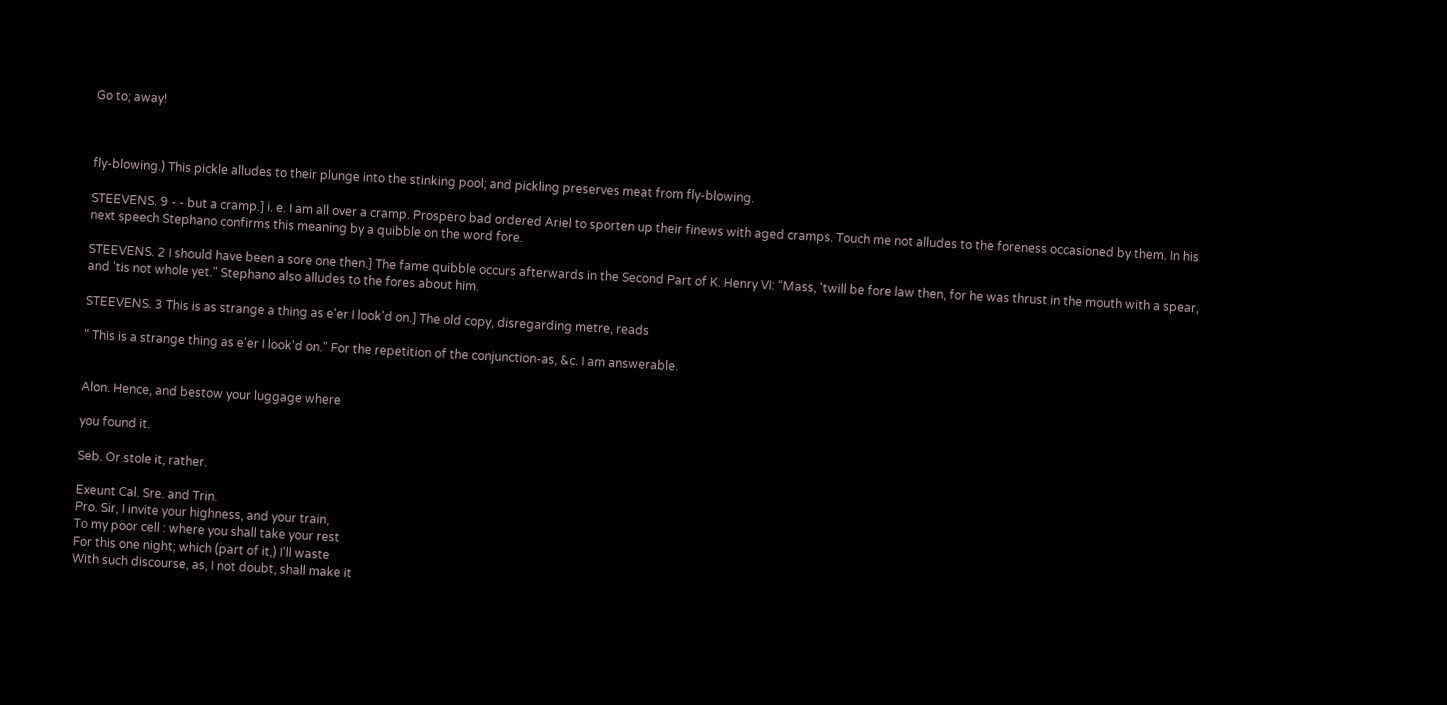Go to; away!



fly-blowing.) This pickle alludes to their plunge into the stinking pool; and pickling preserves meat from fly-blowing.

STEEVENS. 9 - - but a cramp.] i. e. I am all over a cramp. Prospero bad ordered Ariel to sporten up their finews with aged cramps. Touch me not alludes to the foreness occasioned by them. In his next speech Stephano confirms this meaning by a quibble on the word fore.

STEEVENS. 2 I should have been a sore one then.] The fame quibble occurs afterwards in the Second Part of K. Henry VI: “Mass, 'twill be fore law then, for he was thrust in the mouth with a spear, and 'tis not whole yet." Stephano also alludes to the fores about him.

STEEVENS. 3 This is as strange a thing as e'er I look'd on.] The old copy, disregarding metre, reads

“ This is a strange thing as e'er I look'd on." For the repetition of the conjunction-as, &c. I am answerable.


Alon. Hence, and bestow your luggage where

you found it.

Seb. Or stole it, rather.

Exeunt Cal. Sre. and Trin.
Pro. Sir, I invite your highness, and your train,
Το my poor cell : where you shall take your rest
For this one night; which (part of it,) I'll waste
With such discourse, as, I not doubt, shall make it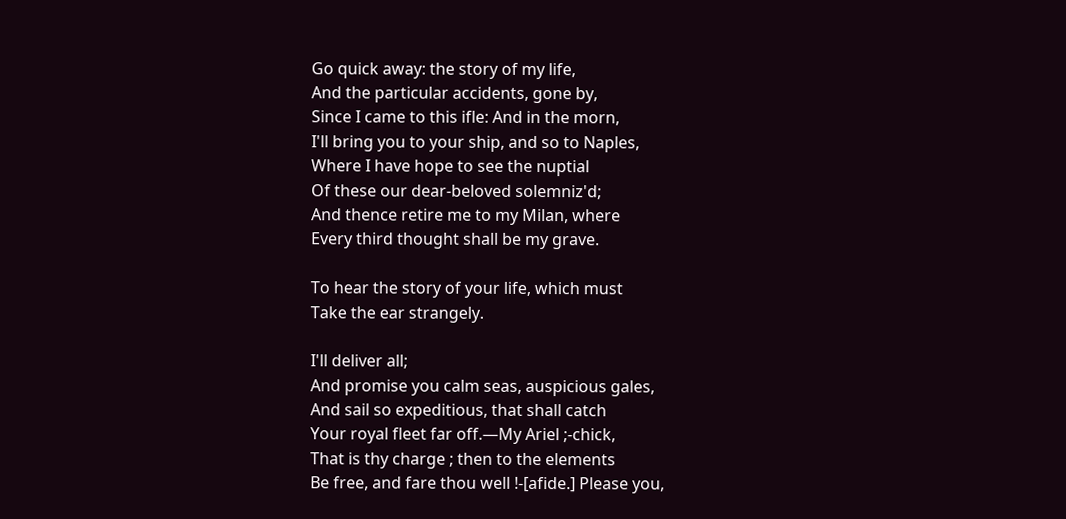Go quick away: the story of my life,
And the particular accidents, gone by,
Since I came to this ifle: And in the morn,
I'll bring you to your ship, and so to Naples,
Where I have hope to see the nuptial
Of these our dear-beloved solemniz'd;
And thence retire me to my Milan, where
Every third thought shall be my grave.

To hear the story of your life, which must
Take the ear strangely.

I'll deliver all;
And promise you calm seas, auspicious gales,
And sail so expeditious, that shall catch
Your royal fleet far off.—My Ariel ;-chick,
That is thy charge ; then to the elements
Be free, and fare thou well !-[afide.] Please you,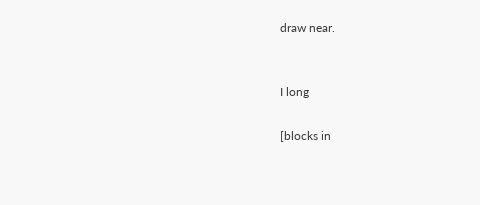draw near.


I long

[blocks in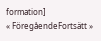formation]
« FöregåendeFortsätt »